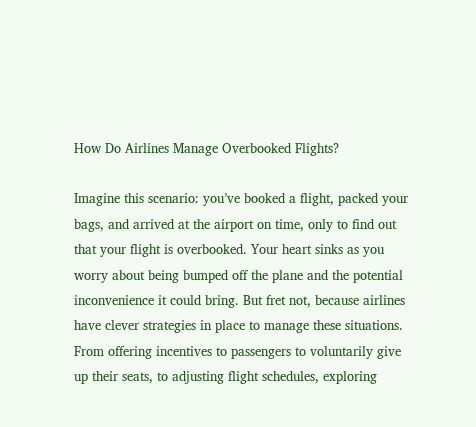How Do Airlines Manage Overbooked Flights?

Imagine this scenario: you’ve booked a flight, packed your bags, and arrived at the airport on time, only to find out that your flight is overbooked. Your heart sinks as you worry about being bumped off the plane and the potential inconvenience it could bring. But fret not, because airlines have clever strategies in place to manage these situations. From offering incentives to passengers to voluntarily give up their seats, to adjusting flight schedules, exploring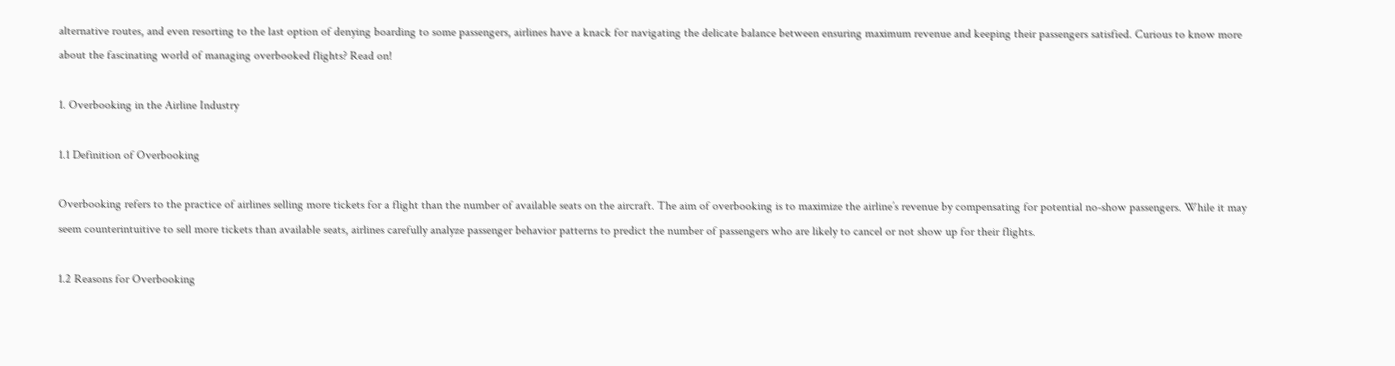alternative routes, and even resorting to the last option of denying boarding to some passengers, airlines have a knack for navigating the delicate balance between ensuring maximum revenue and keeping their passengers satisfied. Curious to know more about the fascinating world of managing overbooked flights? Read on!

1. Overbooking in the Airline Industry

1.1 Definition of Overbooking

Overbooking refers to the practice of airlines selling more tickets for a flight than the number of available seats on the aircraft. The aim of overbooking is to maximize the airline’s revenue by compensating for potential no-show passengers. While it may seem counterintuitive to sell more tickets than available seats, airlines carefully analyze passenger behavior patterns to predict the number of passengers who are likely to cancel or not show up for their flights.

1.2 Reasons for Overbooking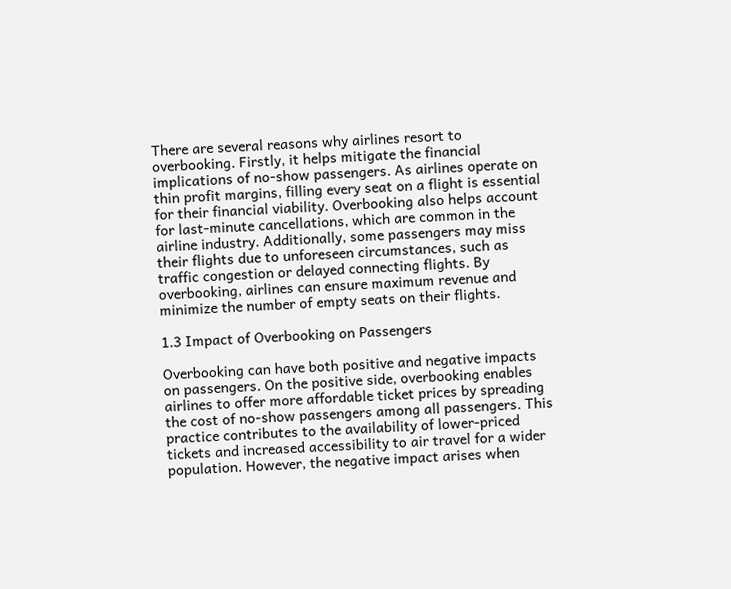There are several reasons why airlines resort to overbooking. Firstly, it helps mitigate the financial implications of no-show passengers. As airlines operate on thin profit margins, filling every seat on a flight is essential for their financial viability. Overbooking also helps account for last-minute cancellations, which are common in the airline industry. Additionally, some passengers may miss their flights due to unforeseen circumstances, such as traffic congestion or delayed connecting flights. By overbooking, airlines can ensure maximum revenue and minimize the number of empty seats on their flights.

1.3 Impact of Overbooking on Passengers

Overbooking can have both positive and negative impacts on passengers. On the positive side, overbooking enables airlines to offer more affordable ticket prices by spreading the cost of no-show passengers among all passengers. This practice contributes to the availability of lower-priced tickets and increased accessibility to air travel for a wider population. However, the negative impact arises when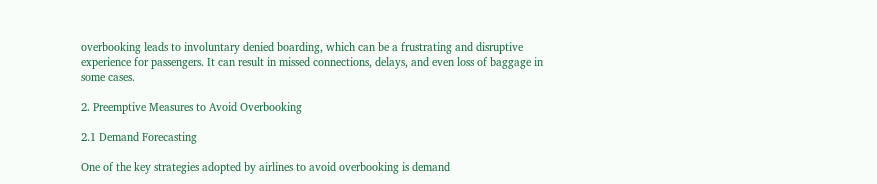overbooking leads to involuntary denied boarding, which can be a frustrating and disruptive experience for passengers. It can result in missed connections, delays, and even loss of baggage in some cases.

2. Preemptive Measures to Avoid Overbooking

2.1 Demand Forecasting

One of the key strategies adopted by airlines to avoid overbooking is demand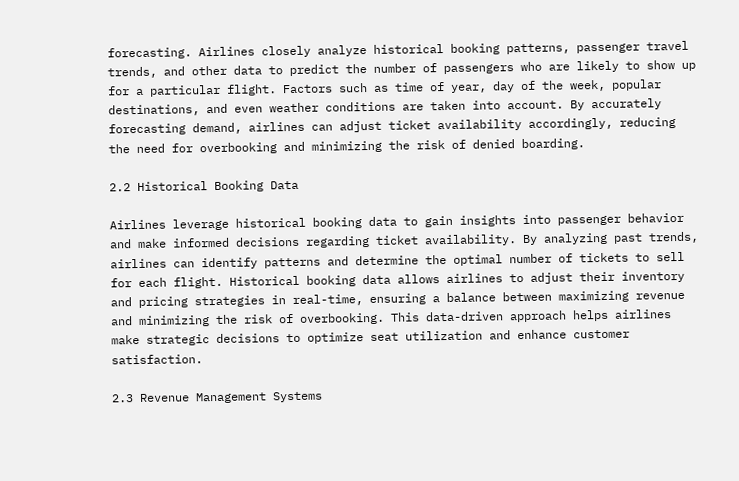forecasting. Airlines closely analyze historical booking patterns, passenger travel trends, and other data to predict the number of passengers who are likely to show up for a particular flight. Factors such as time of year, day of the week, popular destinations, and even weather conditions are taken into account. By accurately forecasting demand, airlines can adjust ticket availability accordingly, reducing the need for overbooking and minimizing the risk of denied boarding.

2.2 Historical Booking Data

Airlines leverage historical booking data to gain insights into passenger behavior and make informed decisions regarding ticket availability. By analyzing past trends, airlines can identify patterns and determine the optimal number of tickets to sell for each flight. Historical booking data allows airlines to adjust their inventory and pricing strategies in real-time, ensuring a balance between maximizing revenue and minimizing the risk of overbooking. This data-driven approach helps airlines make strategic decisions to optimize seat utilization and enhance customer satisfaction.

2.3 Revenue Management Systems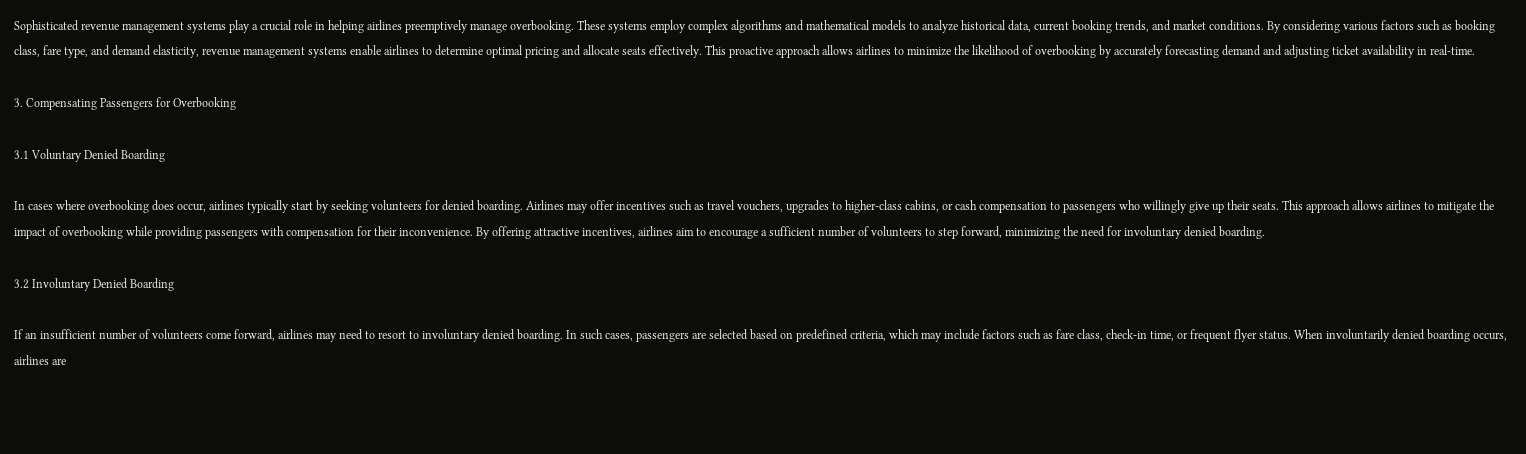Sophisticated revenue management systems play a crucial role in helping airlines preemptively manage overbooking. These systems employ complex algorithms and mathematical models to analyze historical data, current booking trends, and market conditions. By considering various factors such as booking class, fare type, and demand elasticity, revenue management systems enable airlines to determine optimal pricing and allocate seats effectively. This proactive approach allows airlines to minimize the likelihood of overbooking by accurately forecasting demand and adjusting ticket availability in real-time.

3. Compensating Passengers for Overbooking

3.1 Voluntary Denied Boarding

In cases where overbooking does occur, airlines typically start by seeking volunteers for denied boarding. Airlines may offer incentives such as travel vouchers, upgrades to higher-class cabins, or cash compensation to passengers who willingly give up their seats. This approach allows airlines to mitigate the impact of overbooking while providing passengers with compensation for their inconvenience. By offering attractive incentives, airlines aim to encourage a sufficient number of volunteers to step forward, minimizing the need for involuntary denied boarding.

3.2 Involuntary Denied Boarding

If an insufficient number of volunteers come forward, airlines may need to resort to involuntary denied boarding. In such cases, passengers are selected based on predefined criteria, which may include factors such as fare class, check-in time, or frequent flyer status. When involuntarily denied boarding occurs, airlines are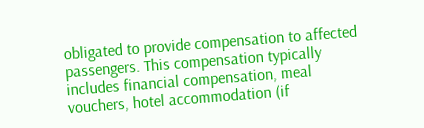obligated to provide compensation to affected passengers. This compensation typically includes financial compensation, meal vouchers, hotel accommodation (if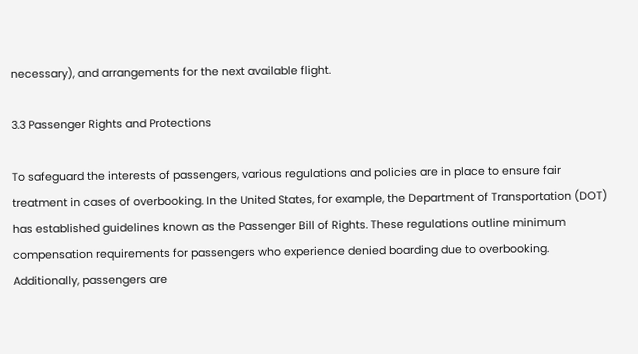necessary), and arrangements for the next available flight.

3.3 Passenger Rights and Protections

To safeguard the interests of passengers, various regulations and policies are in place to ensure fair treatment in cases of overbooking. In the United States, for example, the Department of Transportation (DOT) has established guidelines known as the Passenger Bill of Rights. These regulations outline minimum compensation requirements for passengers who experience denied boarding due to overbooking. Additionally, passengers are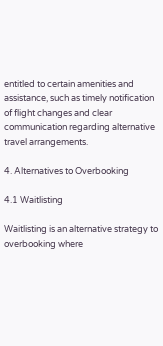entitled to certain amenities and assistance, such as timely notification of flight changes and clear communication regarding alternative travel arrangements.

4. Alternatives to Overbooking

4.1 Waitlisting

Waitlisting is an alternative strategy to overbooking where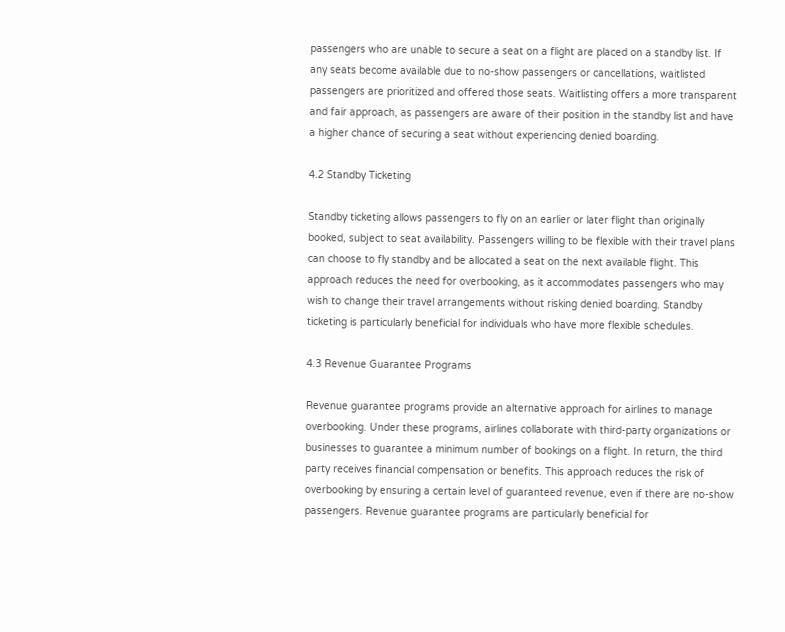passengers who are unable to secure a seat on a flight are placed on a standby list. If any seats become available due to no-show passengers or cancellations, waitlisted passengers are prioritized and offered those seats. Waitlisting offers a more transparent and fair approach, as passengers are aware of their position in the standby list and have a higher chance of securing a seat without experiencing denied boarding.

4.2 Standby Ticketing

Standby ticketing allows passengers to fly on an earlier or later flight than originally booked, subject to seat availability. Passengers willing to be flexible with their travel plans can choose to fly standby and be allocated a seat on the next available flight. This approach reduces the need for overbooking, as it accommodates passengers who may wish to change their travel arrangements without risking denied boarding. Standby ticketing is particularly beneficial for individuals who have more flexible schedules.

4.3 Revenue Guarantee Programs

Revenue guarantee programs provide an alternative approach for airlines to manage overbooking. Under these programs, airlines collaborate with third-party organizations or businesses to guarantee a minimum number of bookings on a flight. In return, the third party receives financial compensation or benefits. This approach reduces the risk of overbooking by ensuring a certain level of guaranteed revenue, even if there are no-show passengers. Revenue guarantee programs are particularly beneficial for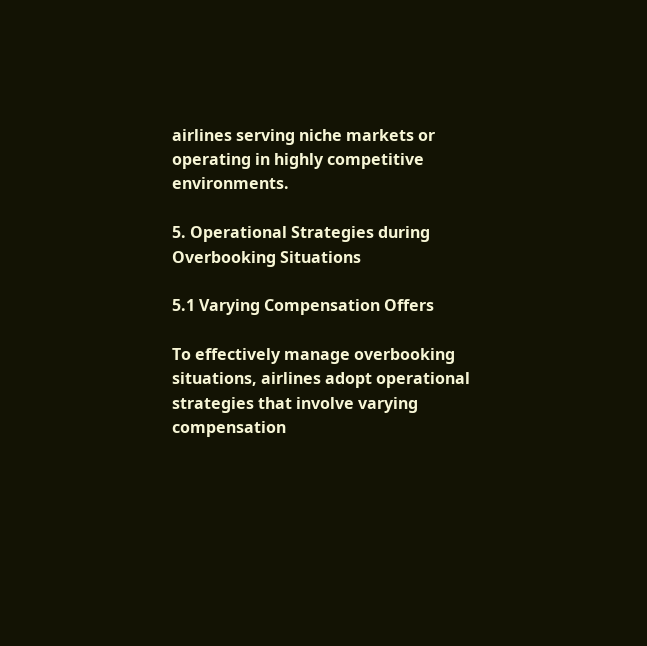airlines serving niche markets or operating in highly competitive environments.

5. Operational Strategies during Overbooking Situations

5.1 Varying Compensation Offers

To effectively manage overbooking situations, airlines adopt operational strategies that involve varying compensation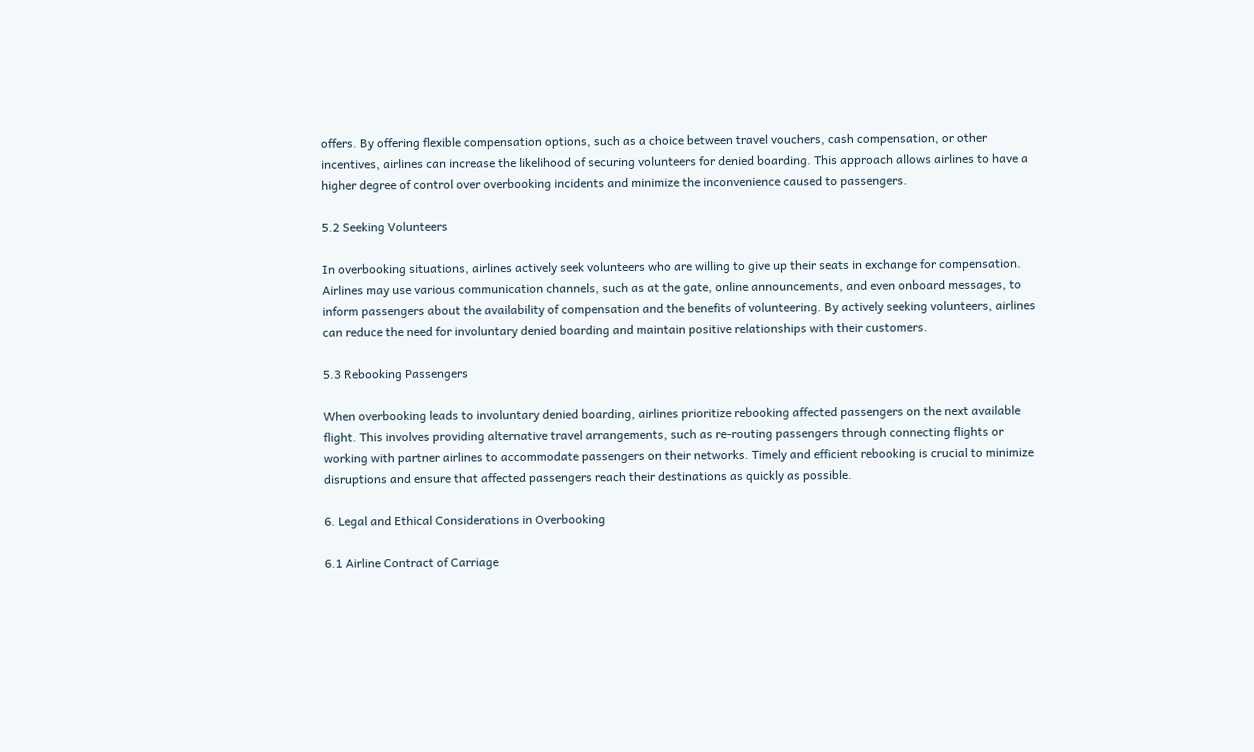offers. By offering flexible compensation options, such as a choice between travel vouchers, cash compensation, or other incentives, airlines can increase the likelihood of securing volunteers for denied boarding. This approach allows airlines to have a higher degree of control over overbooking incidents and minimize the inconvenience caused to passengers.

5.2 Seeking Volunteers

In overbooking situations, airlines actively seek volunteers who are willing to give up their seats in exchange for compensation. Airlines may use various communication channels, such as at the gate, online announcements, and even onboard messages, to inform passengers about the availability of compensation and the benefits of volunteering. By actively seeking volunteers, airlines can reduce the need for involuntary denied boarding and maintain positive relationships with their customers.

5.3 Rebooking Passengers

When overbooking leads to involuntary denied boarding, airlines prioritize rebooking affected passengers on the next available flight. This involves providing alternative travel arrangements, such as re-routing passengers through connecting flights or working with partner airlines to accommodate passengers on their networks. Timely and efficient rebooking is crucial to minimize disruptions and ensure that affected passengers reach their destinations as quickly as possible.

6. Legal and Ethical Considerations in Overbooking

6.1 Airline Contract of Carriage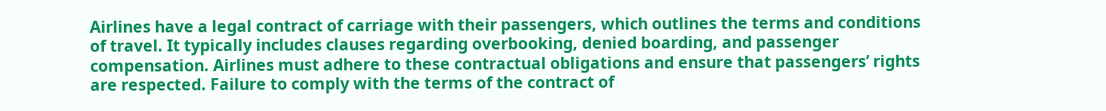Airlines have a legal contract of carriage with their passengers, which outlines the terms and conditions of travel. It typically includes clauses regarding overbooking, denied boarding, and passenger compensation. Airlines must adhere to these contractual obligations and ensure that passengers’ rights are respected. Failure to comply with the terms of the contract of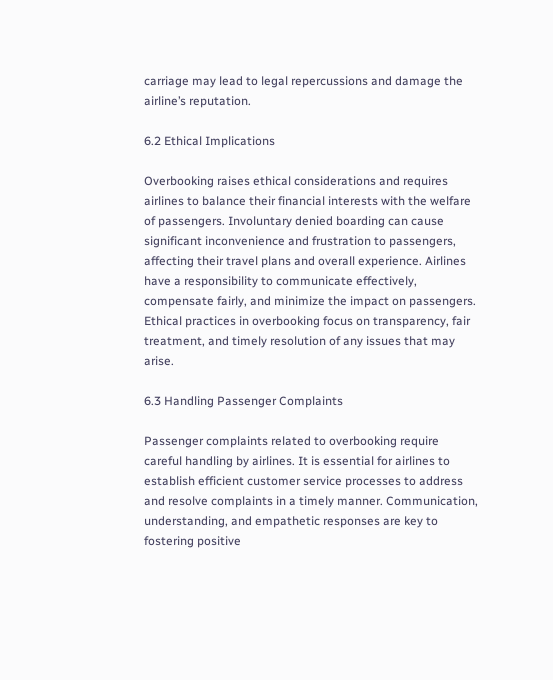carriage may lead to legal repercussions and damage the airline’s reputation.

6.2 Ethical Implications

Overbooking raises ethical considerations and requires airlines to balance their financial interests with the welfare of passengers. Involuntary denied boarding can cause significant inconvenience and frustration to passengers, affecting their travel plans and overall experience. Airlines have a responsibility to communicate effectively, compensate fairly, and minimize the impact on passengers. Ethical practices in overbooking focus on transparency, fair treatment, and timely resolution of any issues that may arise.

6.3 Handling Passenger Complaints

Passenger complaints related to overbooking require careful handling by airlines. It is essential for airlines to establish efficient customer service processes to address and resolve complaints in a timely manner. Communication, understanding, and empathetic responses are key to fostering positive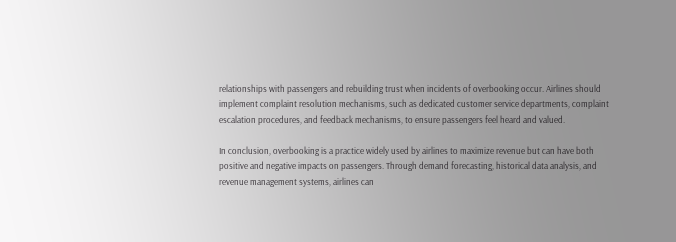relationships with passengers and rebuilding trust when incidents of overbooking occur. Airlines should implement complaint resolution mechanisms, such as dedicated customer service departments, complaint escalation procedures, and feedback mechanisms, to ensure passengers feel heard and valued.

In conclusion, overbooking is a practice widely used by airlines to maximize revenue but can have both positive and negative impacts on passengers. Through demand forecasting, historical data analysis, and revenue management systems, airlines can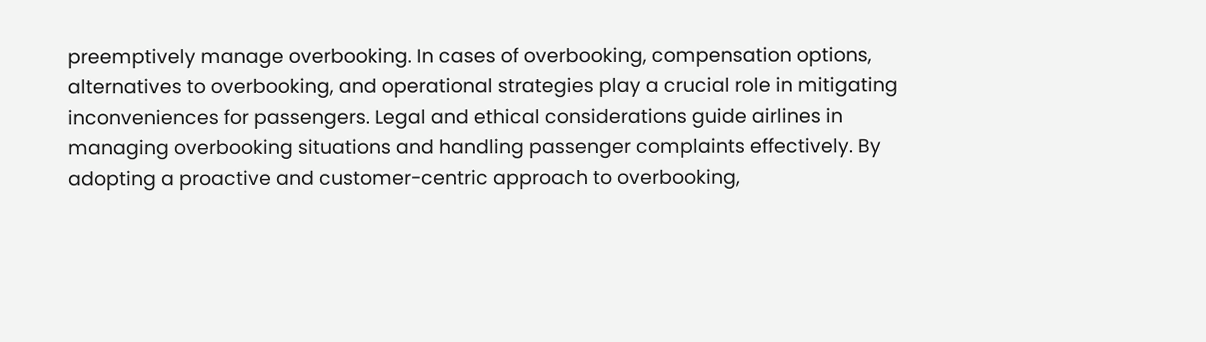preemptively manage overbooking. In cases of overbooking, compensation options, alternatives to overbooking, and operational strategies play a crucial role in mitigating inconveniences for passengers. Legal and ethical considerations guide airlines in managing overbooking situations and handling passenger complaints effectively. By adopting a proactive and customer-centric approach to overbooking,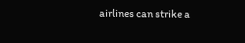airlines can strike a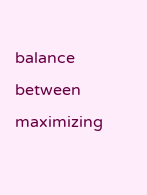balance between maximizing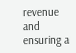revenue and ensuring a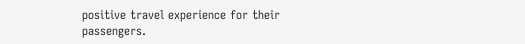positive travel experience for their passengers.